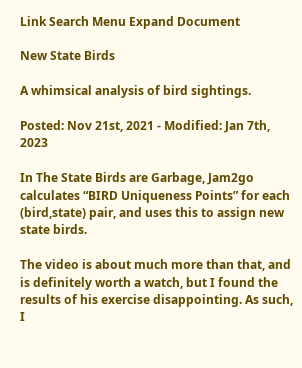Link Search Menu Expand Document

New State Birds

A whimsical analysis of bird sightings.

Posted: Nov 21st, 2021 - Modified: Jan 7th, 2023

In The State Birds are Garbage, Jam2go calculates “BIRD Uniqueness Points” for each (bird,state) pair, and uses this to assign new state birds.

The video is about much more than that, and is definitely worth a watch, but I found the results of his exercise disappointing. As such, I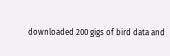downloaded 200 gigs of bird data and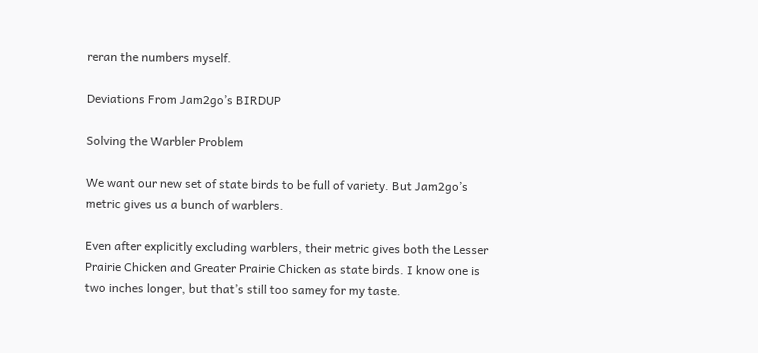reran the numbers myself.

Deviations From Jam2go’s BIRDUP

Solving the Warbler Problem

We want our new set of state birds to be full of variety. But Jam2go’s metric gives us a bunch of warblers.

Even after explicitly excluding warblers, their metric gives both the Lesser Prairie Chicken and Greater Prairie Chicken as state birds. I know one is two inches longer, but that’s still too samey for my taste.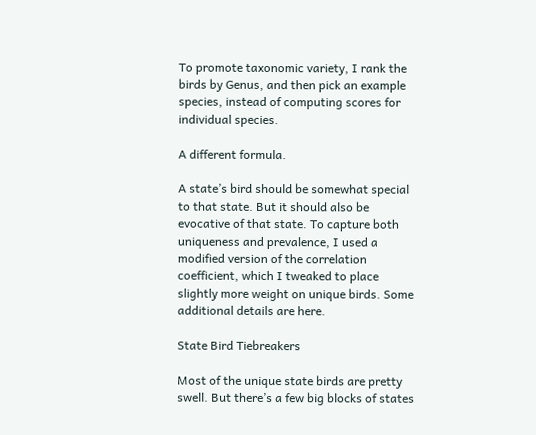To promote taxonomic variety, I rank the birds by Genus, and then pick an example species, instead of computing scores for individual species.

A different formula.

A state’s bird should be somewhat special to that state. But it should also be evocative of that state. To capture both uniqueness and prevalence, I used a modified version of the correlation coefficient, which I tweaked to place slightly more weight on unique birds. Some additional details are here.

State Bird Tiebreakers

Most of the unique state birds are pretty swell. But there’s a few big blocks of states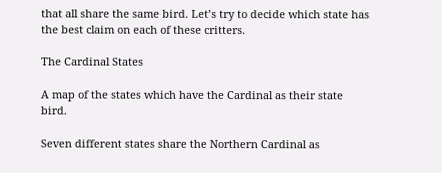that all share the same bird. Let’s try to decide which state has the best claim on each of these critters.

The Cardinal States

A map of the states which have the Cardinal as their state bird.

Seven different states share the Northern Cardinal as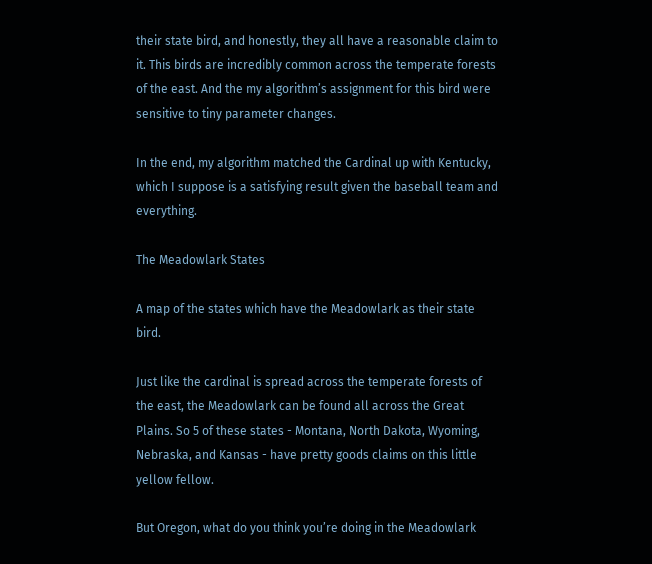their state bird, and honestly, they all have a reasonable claim to it. This birds are incredibly common across the temperate forests of the east. And the my algorithm’s assignment for this bird were sensitive to tiny parameter changes.

In the end, my algorithm matched the Cardinal up with Kentucky, which I suppose is a satisfying result given the baseball team and everything.

The Meadowlark States

A map of the states which have the Meadowlark as their state bird.

Just like the cardinal is spread across the temperate forests of the east, the Meadowlark can be found all across the Great Plains. So 5 of these states - Montana, North Dakota, Wyoming, Nebraska, and Kansas - have pretty goods claims on this little yellow fellow.

But Oregon, what do you think you’re doing in the Meadowlark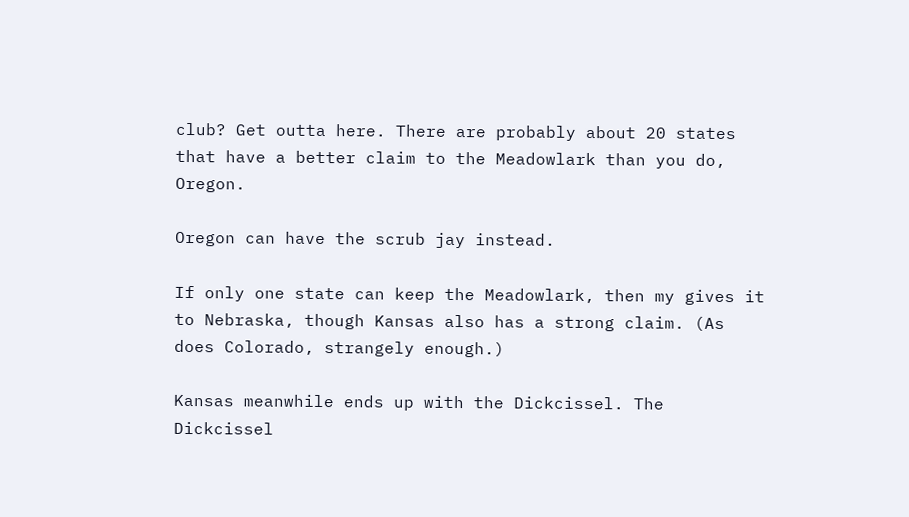club? Get outta here. There are probably about 20 states that have a better claim to the Meadowlark than you do, Oregon.

Oregon can have the scrub jay instead.

If only one state can keep the Meadowlark, then my gives it to Nebraska, though Kansas also has a strong claim. (As does Colorado, strangely enough.)

Kansas meanwhile ends up with the Dickcissel. The Dickcissel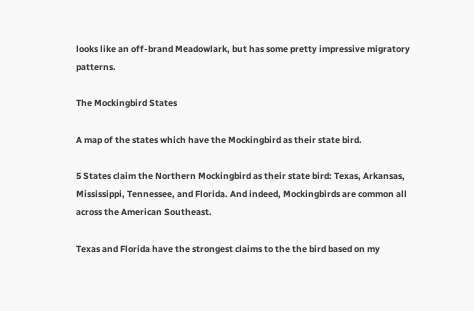looks like an off-brand Meadowlark, but has some pretty impressive migratory patterns.

The Mockingbird States

A map of the states which have the Mockingbird as their state bird.

5 States claim the Northern Mockingbird as their state bird: Texas, Arkansas, Mississippi, Tennessee, and Florida. And indeed, Mockingbirds are common all across the American Southeast.

Texas and Florida have the strongest claims to the the bird based on my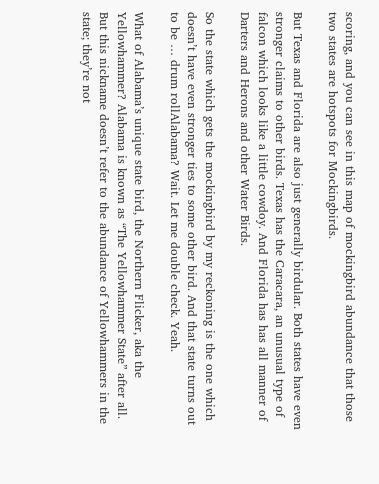scoring, and you can see in this map of mockingbird abundance that those two states are hotspots for Mockingbirds.

But Texas and Florida are also just generally birdular. Both states have even stronger claims to other birds. Texas has the Caracara, an unusual type of falcon which looks like a little cowdoy. And Florida has has all manner of Darters and Herons and other Water Birds.

So the state which gets the mockingbird by my reckoning is the one which doesn’t have even stronger ties to some other bird. And that state turns out to be … drum rollAlabama? Wait. Let me double check. Yeah.

What of Alabama’s unique state bird, the Northern Flicker, aka the Yellowhammer? Alabama is known as “The Yellowhammer State” after all. But this nickname doesn’t refer to the abundance of Yellowhammers in the state; they’re not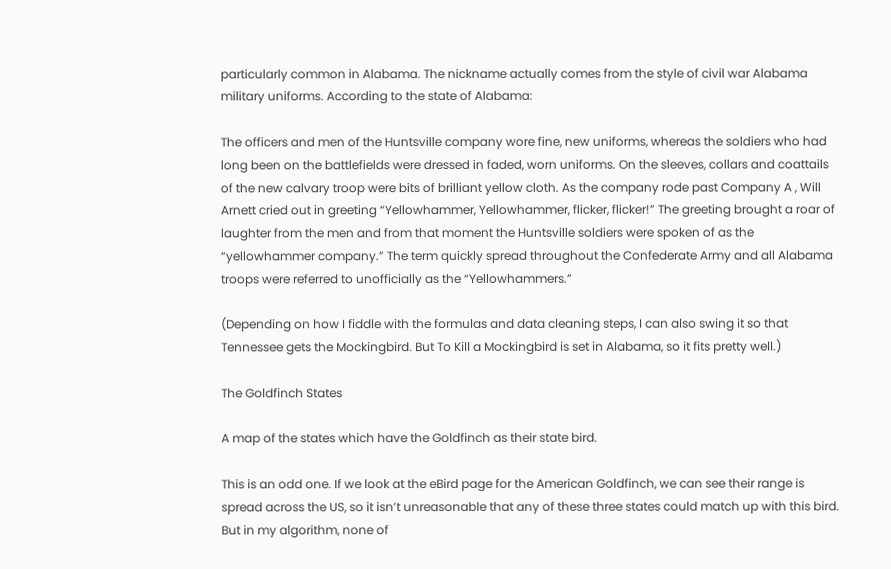particularly common in Alabama. The nickname actually comes from the style of civil war Alabama military uniforms. According to the state of Alabama:

The officers and men of the Huntsville company wore fine, new uniforms, whereas the soldiers who had long been on the battlefields were dressed in faded, worn uniforms. On the sleeves, collars and coattails of the new calvary troop were bits of brilliant yellow cloth. As the company rode past Company A , Will Arnett cried out in greeting “Yellowhammer, Yellowhammer, flicker, flicker!” The greeting brought a roar of laughter from the men and from that moment the Huntsville soldiers were spoken of as the “yellowhammer company.” The term quickly spread throughout the Confederate Army and all Alabama troops were referred to unofficially as the “Yellowhammers.”

(Depending on how I fiddle with the formulas and data cleaning steps, I can also swing it so that Tennessee gets the Mockingbird. But To Kill a Mockingbird is set in Alabama, so it fits pretty well.)

The Goldfinch States

A map of the states which have the Goldfinch as their state bird.

This is an odd one. If we look at the eBird page for the American Goldfinch, we can see their range is spread across the US, so it isn’t unreasonable that any of these three states could match up with this bird. But in my algorithm, none of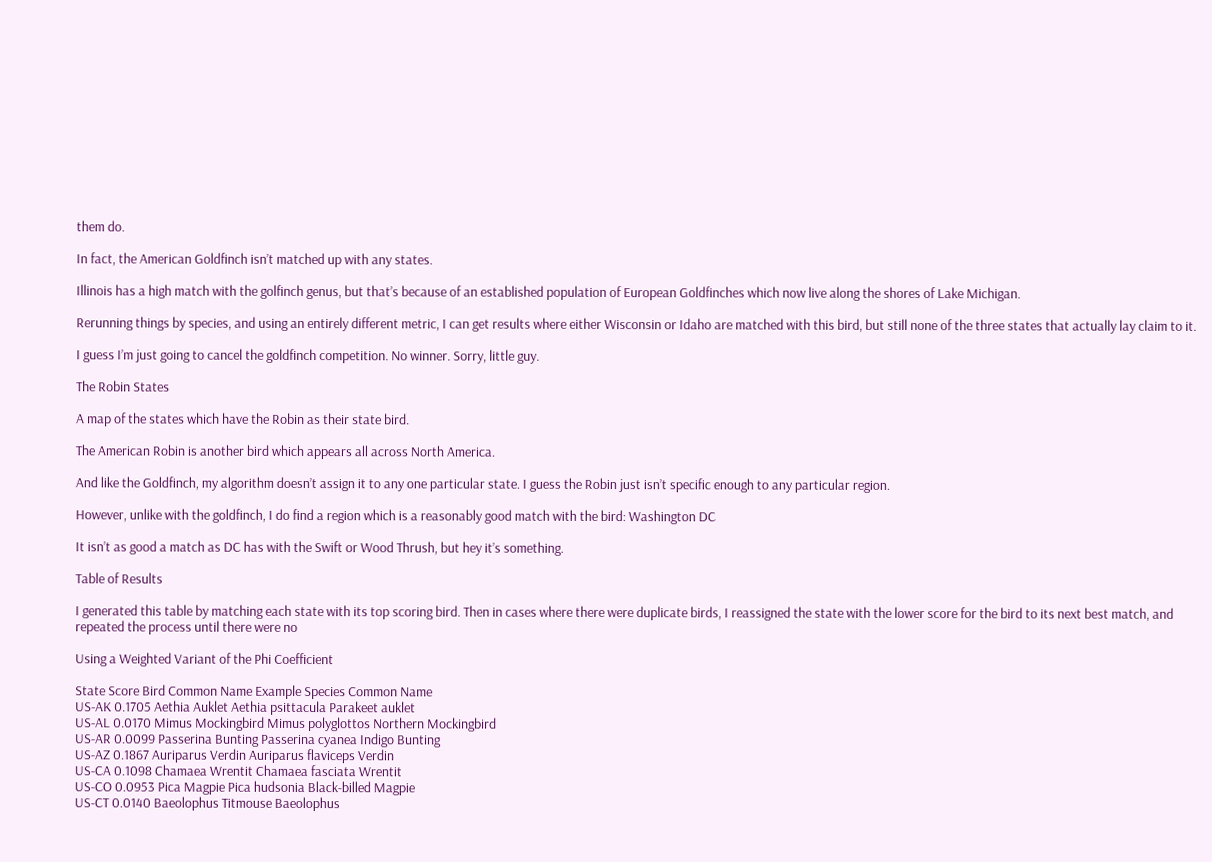them do.

In fact, the American Goldfinch isn’t matched up with any states.

Illinois has a high match with the golfinch genus, but that’s because of an established population of European Goldfinches which now live along the shores of Lake Michigan.

Rerunning things by species, and using an entirely different metric, I can get results where either Wisconsin or Idaho are matched with this bird, but still none of the three states that actually lay claim to it.

I guess I’m just going to cancel the goldfinch competition. No winner. Sorry, little guy.

The Robin States

A map of the states which have the Robin as their state bird.

The American Robin is another bird which appears all across North America.

And like the Goldfinch, my algorithm doesn’t assign it to any one particular state. I guess the Robin just isn’t specific enough to any particular region.

However, unlike with the goldfinch, I do find a region which is a reasonably good match with the bird: Washington DC

It isn’t as good a match as DC has with the Swift or Wood Thrush, but hey it’s something.

Table of Results

I generated this table by matching each state with its top scoring bird. Then in cases where there were duplicate birds, I reassigned the state with the lower score for the bird to its next best match, and repeated the process until there were no

Using a Weighted Variant of the Phi Coefficient

State Score Bird Common Name Example Species Common Name
US-AK 0.1705 Aethia Auklet Aethia psittacula Parakeet auklet
US-AL 0.0170 Mimus Mockingbird Mimus polyglottos Northern Mockingbird
US-AR 0.0099 Passerina Bunting Passerina cyanea Indigo Bunting
US-AZ 0.1867 Auriparus Verdin Auriparus flaviceps Verdin
US-CA 0.1098 Chamaea Wrentit Chamaea fasciata Wrentit
US-CO 0.0953 Pica Magpie Pica hudsonia Black-billed Magpie
US-CT 0.0140 Baeolophus Titmouse Baeolophus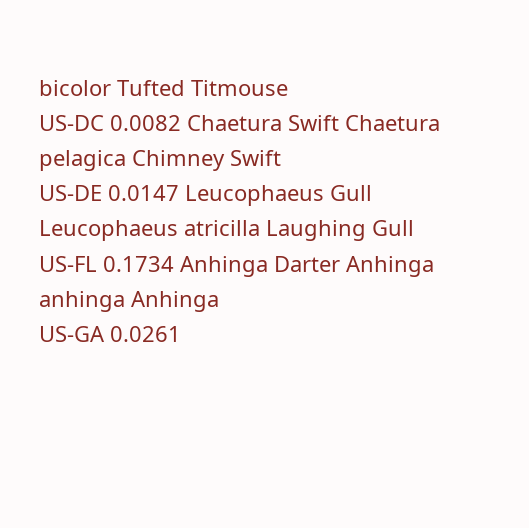bicolor Tufted Titmouse
US-DC 0.0082 Chaetura Swift Chaetura pelagica Chimney Swift
US-DE 0.0147 Leucophaeus Gull Leucophaeus atricilla Laughing Gull
US-FL 0.1734 Anhinga Darter Anhinga anhinga Anhinga
US-GA 0.0261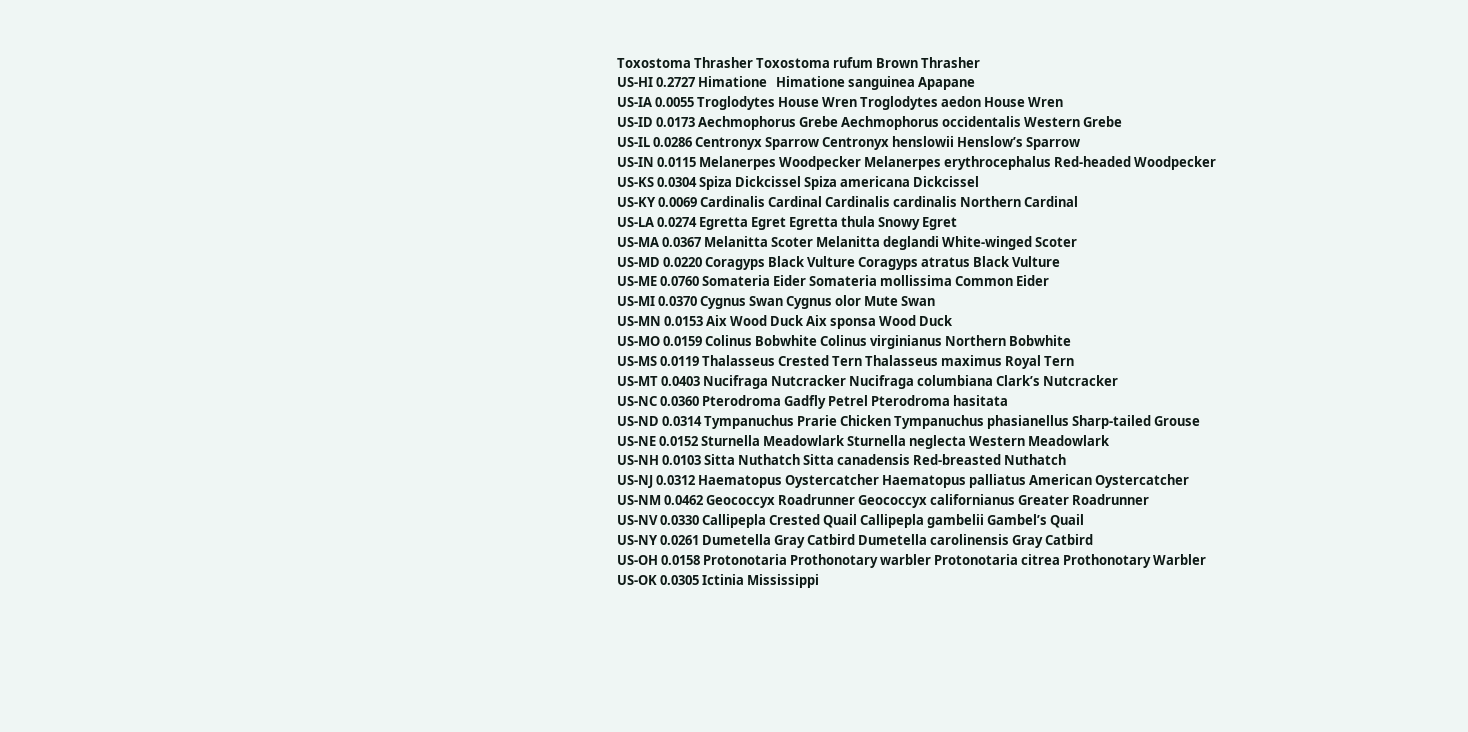Toxostoma Thrasher Toxostoma rufum Brown Thrasher
US-HI 0.2727 Himatione   Himatione sanguinea Apapane
US-IA 0.0055 Troglodytes House Wren Troglodytes aedon House Wren
US-ID 0.0173 Aechmophorus Grebe Aechmophorus occidentalis Western Grebe
US-IL 0.0286 Centronyx Sparrow Centronyx henslowii Henslow’s Sparrow
US-IN 0.0115 Melanerpes Woodpecker Melanerpes erythrocephalus Red-headed Woodpecker
US-KS 0.0304 Spiza Dickcissel Spiza americana Dickcissel
US-KY 0.0069 Cardinalis Cardinal Cardinalis cardinalis Northern Cardinal
US-LA 0.0274 Egretta Egret Egretta thula Snowy Egret
US-MA 0.0367 Melanitta Scoter Melanitta deglandi White-winged Scoter
US-MD 0.0220 Coragyps Black Vulture Coragyps atratus Black Vulture
US-ME 0.0760 Somateria Eider Somateria mollissima Common Eider
US-MI 0.0370 Cygnus Swan Cygnus olor Mute Swan
US-MN 0.0153 Aix Wood Duck Aix sponsa Wood Duck
US-MO 0.0159 Colinus Bobwhite Colinus virginianus Northern Bobwhite
US-MS 0.0119 Thalasseus Crested Tern Thalasseus maximus Royal Tern
US-MT 0.0403 Nucifraga Nutcracker Nucifraga columbiana Clark’s Nutcracker
US-NC 0.0360 Pterodroma Gadfly Petrel Pterodroma hasitata
US-ND 0.0314 Tympanuchus Prarie Chicken Tympanuchus phasianellus Sharp-tailed Grouse
US-NE 0.0152 Sturnella Meadowlark Sturnella neglecta Western Meadowlark
US-NH 0.0103 Sitta Nuthatch Sitta canadensis Red-breasted Nuthatch
US-NJ 0.0312 Haematopus Oystercatcher Haematopus palliatus American Oystercatcher
US-NM 0.0462 Geococcyx Roadrunner Geococcyx californianus Greater Roadrunner
US-NV 0.0330 Callipepla Crested Quail Callipepla gambelii Gambel’s Quail
US-NY 0.0261 Dumetella Gray Catbird Dumetella carolinensis Gray Catbird
US-OH 0.0158 Protonotaria Prothonotary warbler Protonotaria citrea Prothonotary Warbler
US-OK 0.0305 Ictinia Mississippi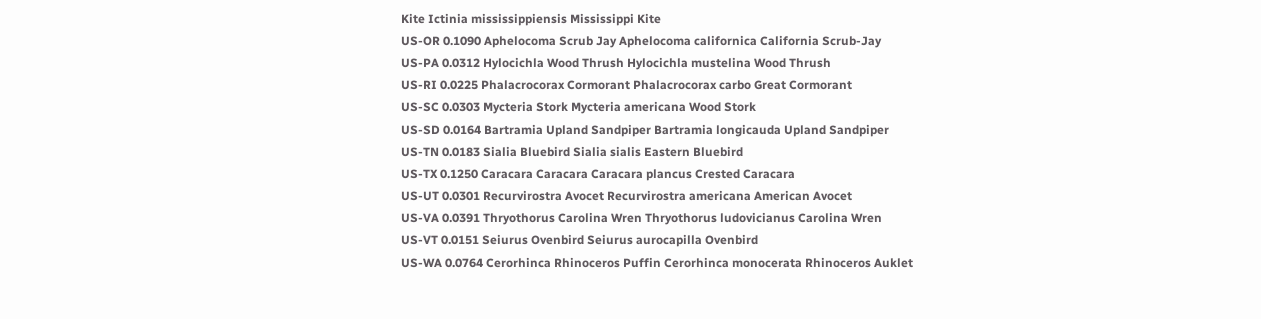Kite Ictinia mississippiensis Mississippi Kite
US-OR 0.1090 Aphelocoma Scrub Jay Aphelocoma californica California Scrub-Jay
US-PA 0.0312 Hylocichla Wood Thrush Hylocichla mustelina Wood Thrush
US-RI 0.0225 Phalacrocorax Cormorant Phalacrocorax carbo Great Cormorant
US-SC 0.0303 Mycteria Stork Mycteria americana Wood Stork
US-SD 0.0164 Bartramia Upland Sandpiper Bartramia longicauda Upland Sandpiper
US-TN 0.0183 Sialia Bluebird Sialia sialis Eastern Bluebird
US-TX 0.1250 Caracara Caracara Caracara plancus Crested Caracara
US-UT 0.0301 Recurvirostra Avocet Recurvirostra americana American Avocet
US-VA 0.0391 Thryothorus Carolina Wren Thryothorus ludovicianus Carolina Wren
US-VT 0.0151 Seiurus Ovenbird Seiurus aurocapilla Ovenbird
US-WA 0.0764 Cerorhinca Rhinoceros Puffin Cerorhinca monocerata Rhinoceros Auklet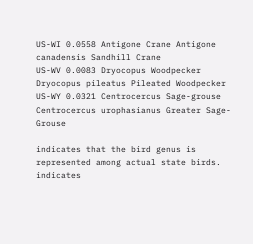US-WI 0.0558 Antigone Crane Antigone canadensis Sandhill Crane
US-WV 0.0083 Dryocopus Woodpecker Dryocopus pileatus Pileated Woodpecker
US-WY 0.0321 Centrocercus Sage-grouse Centrocercus urophasianus Greater Sage-Grouse

indicates that the bird genus is represented among actual state birds.
indicates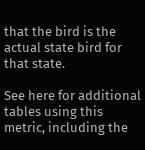that the bird is the actual state bird for that state.

See here for additional tables using this metric, including the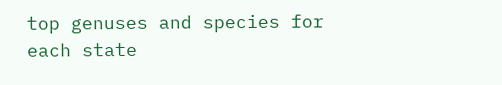top genuses and species for each state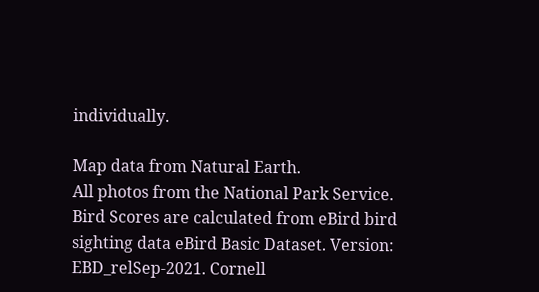individually.

Map data from Natural Earth.
All photos from the National Park Service.
Bird Scores are calculated from eBird bird sighting data eBird Basic Dataset. Version: EBD_relSep-2021. Cornell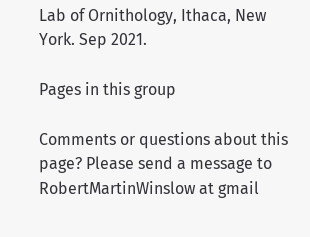Lab of Ornithology, Ithaca, New York. Sep 2021.

Pages in this group

Comments or questions about this page? Please send a message to RobertMartinWinslow at gmail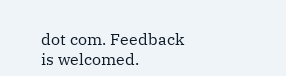dot com. Feedback is welcomed.